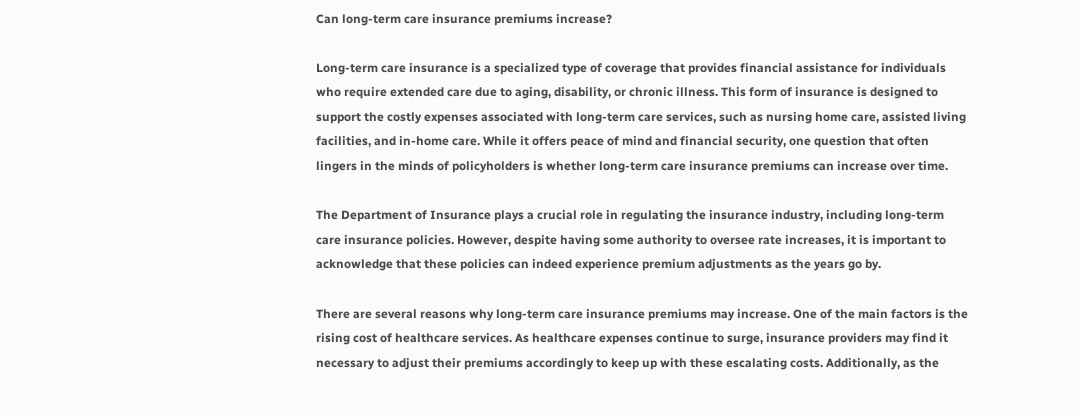Can long-term care insurance premiums increase?

Long-term care insurance is a specialized type of coverage that provides financial assistance for individuals who require extended care due to aging, disability, or chronic illness. This form of insurance is designed to support the costly expenses associated with long-term care services, such as nursing home care, assisted living facilities, and in-home care. While it offers peace of mind and financial security, one question that often lingers in the minds of policyholders is whether long-term care insurance premiums can increase over time.

The Department of Insurance plays a crucial role in regulating the insurance industry, including long-term care insurance policies. However, despite having some authority to oversee rate increases, it is important to acknowledge that these policies can indeed experience premium adjustments as the years go by.

There are several reasons why long-term care insurance premiums may increase. One of the main factors is the rising cost of healthcare services. As healthcare expenses continue to surge, insurance providers may find it necessary to adjust their premiums accordingly to keep up with these escalating costs. Additionally, as the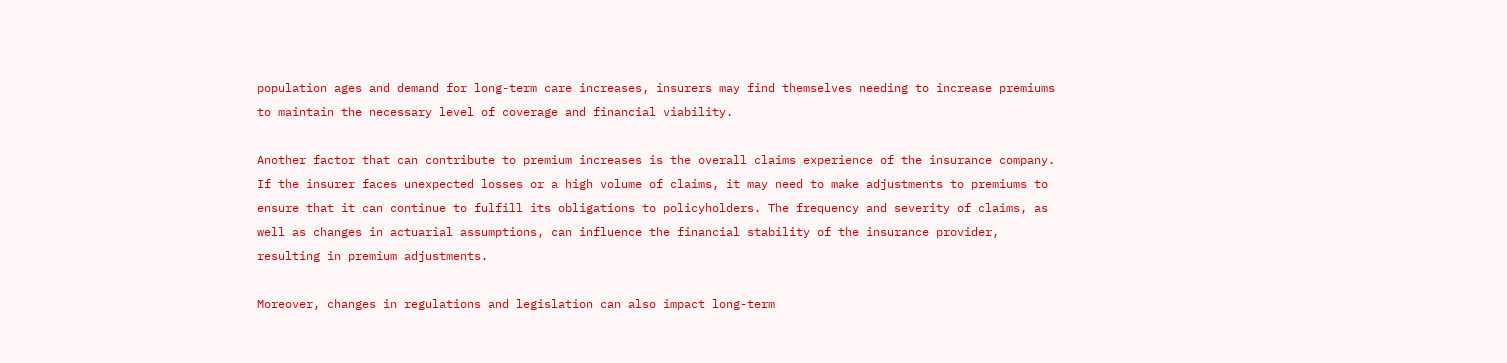population ages and demand for long-term care increases, insurers may find themselves needing to increase premiums to maintain the necessary level of coverage and financial viability.

Another factor that can contribute to premium increases is the overall claims experience of the insurance company. If the insurer faces unexpected losses or a high volume of claims, it may need to make adjustments to premiums to ensure that it can continue to fulfill its obligations to policyholders. The frequency and severity of claims, as well as changes in actuarial assumptions, can influence the financial stability of the insurance provider, resulting in premium adjustments.

Moreover, changes in regulations and legislation can also impact long-term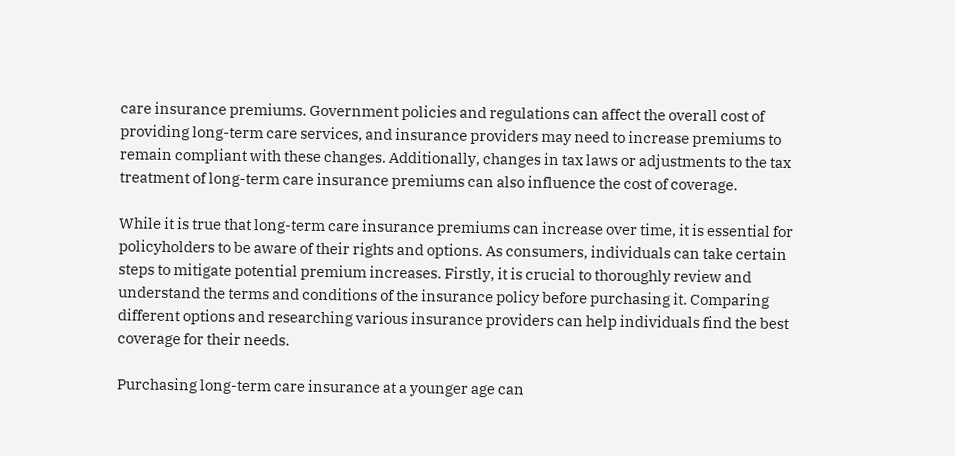care insurance premiums. Government policies and regulations can affect the overall cost of providing long-term care services, and insurance providers may need to increase premiums to remain compliant with these changes. Additionally, changes in tax laws or adjustments to the tax treatment of long-term care insurance premiums can also influence the cost of coverage.

While it is true that long-term care insurance premiums can increase over time, it is essential for policyholders to be aware of their rights and options. As consumers, individuals can take certain steps to mitigate potential premium increases. Firstly, it is crucial to thoroughly review and understand the terms and conditions of the insurance policy before purchasing it. Comparing different options and researching various insurance providers can help individuals find the best coverage for their needs.

Purchasing long-term care insurance at a younger age can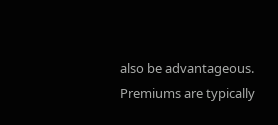also be advantageous. Premiums are typically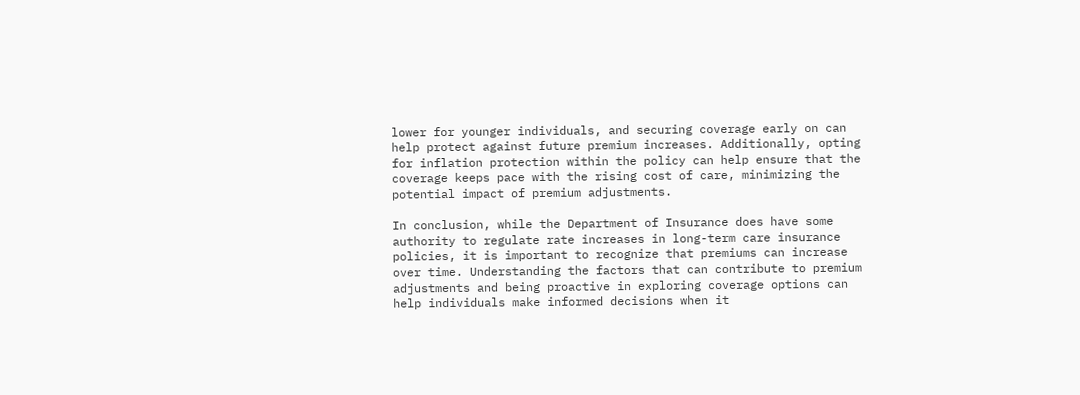lower for younger individuals, and securing coverage early on can help protect against future premium increases. Additionally, opting for inflation protection within the policy can help ensure that the coverage keeps pace with the rising cost of care, minimizing the potential impact of premium adjustments.

In conclusion, while the Department of Insurance does have some authority to regulate rate increases in long-term care insurance policies, it is important to recognize that premiums can increase over time. Understanding the factors that can contribute to premium adjustments and being proactive in exploring coverage options can help individuals make informed decisions when it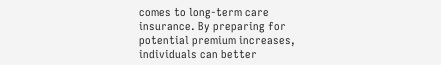comes to long-term care insurance. By preparing for potential premium increases, individuals can better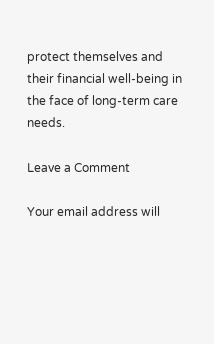protect themselves and their financial well-being in the face of long-term care needs.

Leave a Comment

Your email address will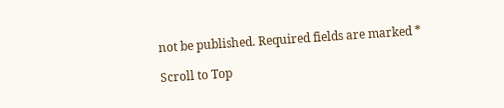not be published. Required fields are marked *

Scroll to Top